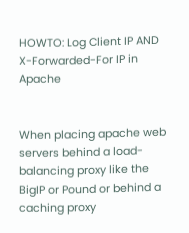HOWTO: Log Client IP AND X-Forwarded-For IP in Apache


When placing apache web servers behind a load-balancing proxy like the BigIP or Pound or behind a caching proxy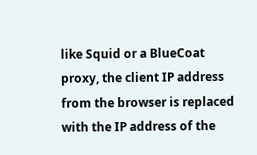like Squid or a BlueCoat proxy, the client IP address from the browser is replaced with the IP address of the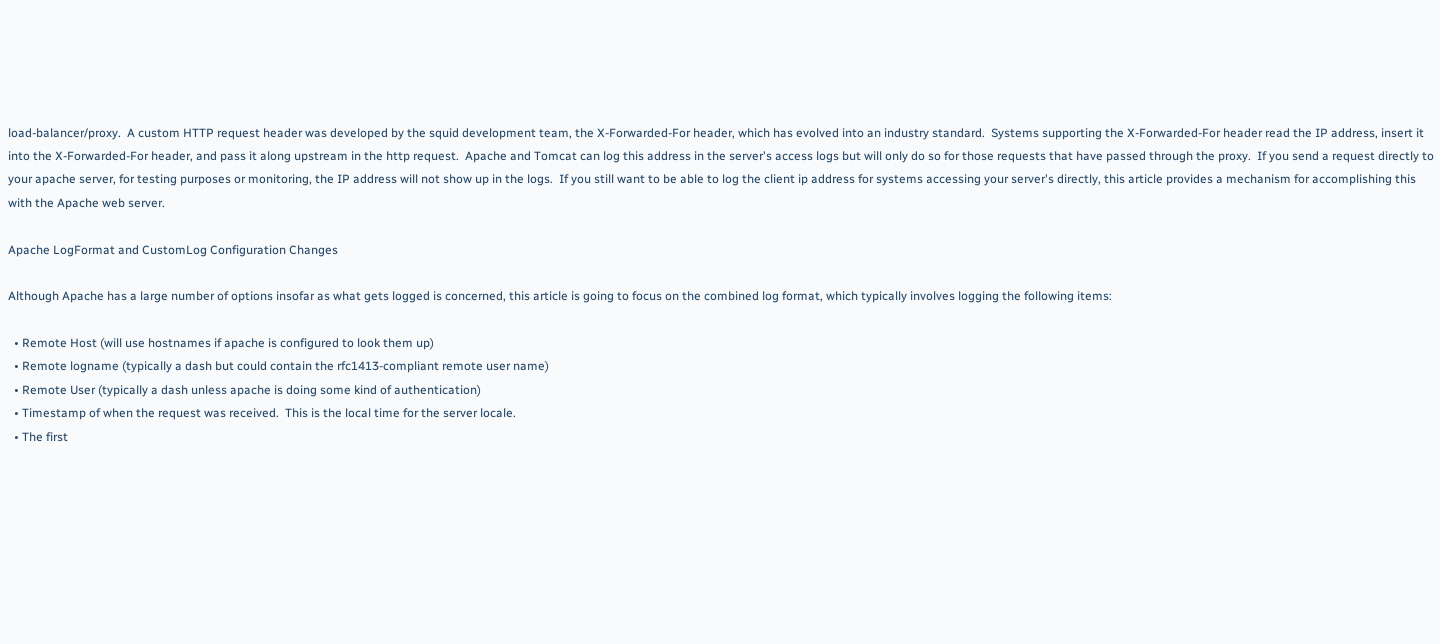load-balancer/proxy.  A custom HTTP request header was developed by the squid development team, the X-Forwarded-For header, which has evolved into an industry standard.  Systems supporting the X-Forwarded-For header read the IP address, insert it into the X-Forwarded-For header, and pass it along upstream in the http request.  Apache and Tomcat can log this address in the server's access logs but will only do so for those requests that have passed through the proxy.  If you send a request directly to your apache server, for testing purposes or monitoring, the IP address will not show up in the logs.  If you still want to be able to log the client ip address for systems accessing your server's directly, this article provides a mechanism for accomplishing this with the Apache web server.

Apache LogFormat and CustomLog Configuration Changes

Although Apache has a large number of options insofar as what gets logged is concerned, this article is going to focus on the combined log format, which typically involves logging the following items:

  • Remote Host (will use hostnames if apache is configured to look them up)
  • Remote logname (typically a dash but could contain the rfc1413-compliant remote user name)
  • Remote User (typically a dash unless apache is doing some kind of authentication)
  • Timestamp of when the request was received.  This is the local time for the server locale.
  • The first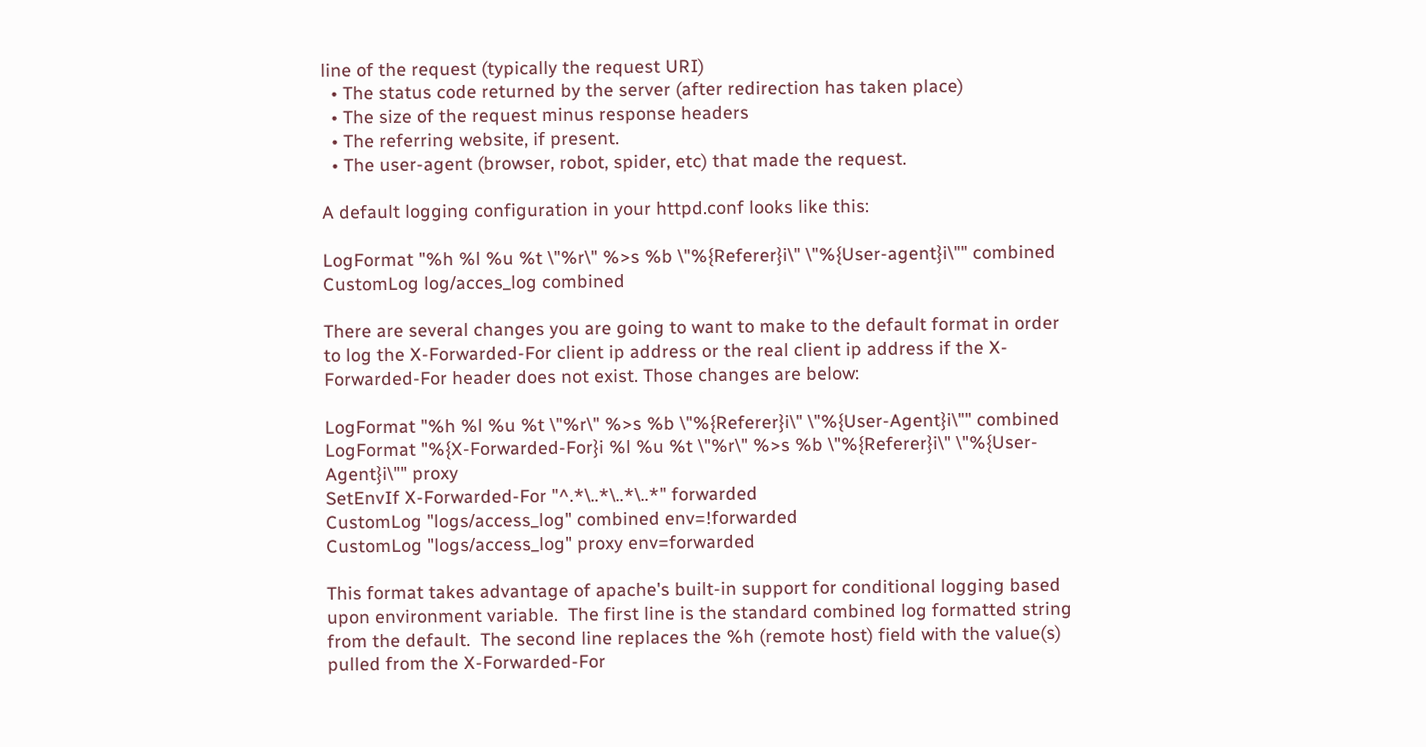line of the request (typically the request URI)
  • The status code returned by the server (after redirection has taken place)
  • The size of the request minus response headers
  • The referring website, if present.
  • The user-agent (browser, robot, spider, etc) that made the request.

A default logging configuration in your httpd.conf looks like this:

LogFormat "%h %l %u %t \"%r\" %>s %b \"%{Referer}i\" \"%{User-agent}i\"" combined
CustomLog log/acces_log combined

There are several changes you are going to want to make to the default format in order to log the X-Forwarded-For client ip address or the real client ip address if the X-Forwarded-For header does not exist. Those changes are below:

LogFormat "%h %l %u %t \"%r\" %>s %b \"%{Referer}i\" \"%{User-Agent}i\"" combined
LogFormat "%{X-Forwarded-For}i %l %u %t \"%r\" %>s %b \"%{Referer}i\" \"%{User-Agent}i\"" proxy
SetEnvIf X-Forwarded-For "^.*\..*\..*\..*" forwarded
CustomLog "logs/access_log" combined env=!forwarded
CustomLog "logs/access_log" proxy env=forwarded

This format takes advantage of apache's built-in support for conditional logging based upon environment variable.  The first line is the standard combined log formatted string from the default.  The second line replaces the %h (remote host) field with the value(s) pulled from the X-Forwarded-For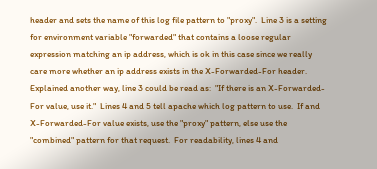header and sets the name of this log file pattern to "proxy".  Line 3 is a setting for environment variable "forwarded" that contains a loose regular expression matching an ip address, which is ok in this case since we really care more whether an ip address exists in the X-Forwarded-For header.  Explained another way, line 3 could be read as:  "If there is an X-Forwarded-For value, use it."  Lines 4 and 5 tell apache which log pattern to use.  If and X-Forwarded-For value exists, use the "proxy" pattern, else use the "combined" pattern for that request.  For readability, lines 4 and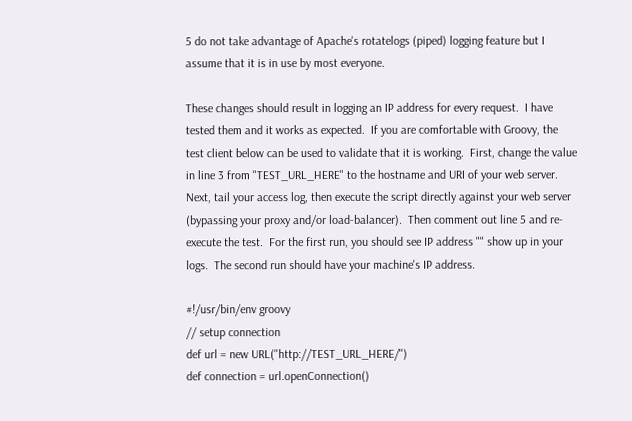5 do not take advantage of Apache's rotatelogs (piped) logging feature but I assume that it is in use by most everyone.

These changes should result in logging an IP address for every request.  I have tested them and it works as expected.  If you are comfortable with Groovy, the test client below can be used to validate that it is working.  First, change the value in line 3 from "TEST_URL_HERE" to the hostname and URI of your web server. Next, tail your access log, then execute the script directly against your web server (bypassing your proxy and/or load-balancer).  Then comment out line 5 and re-execute the test.  For the first run, you should see IP address "" show up in your logs.  The second run should have your machine's IP address.

#!/usr/bin/env groovy
// setup connection
def url = new URL("http://TEST_URL_HERE/")
def connection = url.openConnection()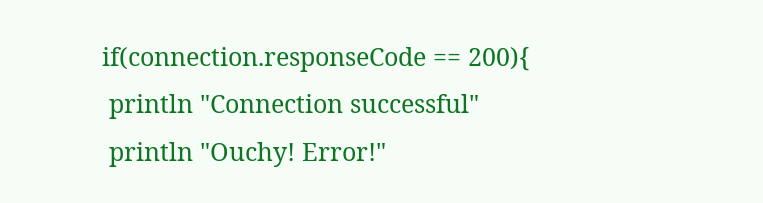if(connection.responseCode == 200){
 println "Connection successful"
 println "Ouchy! Error!"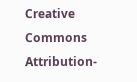Creative Commons Attribution-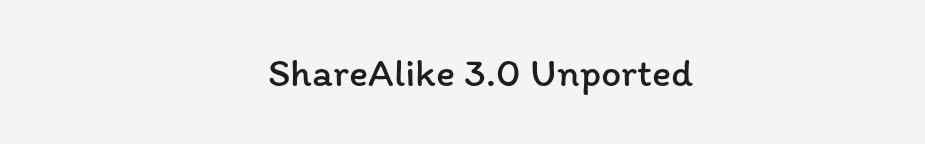ShareAlike 3.0 Unported